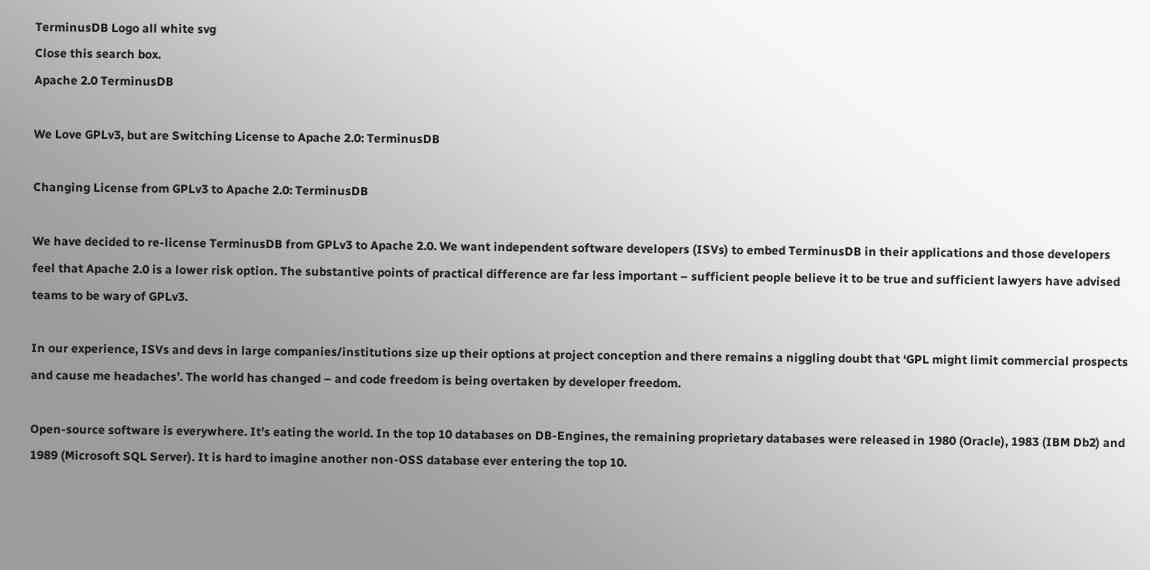TerminusDB Logo all white svg
Close this search box.
Apache 2.0 TerminusDB

We Love GPLv3, but are Switching License to Apache 2.0: TerminusDB

Changing License from GPLv3 to Apache 2.0: TerminusDB

We have decided to re-license TerminusDB from GPLv3 to Apache 2.0. We want independent software developers (ISVs) to embed TerminusDB in their applications and those developers feel that Apache 2.0 is a lower risk option. The substantive points of practical difference are far less important – sufficient people believe it to be true and sufficient lawyers have advised teams to be wary of GPLv3.

In our experience, ISVs and devs in large companies/institutions size up their options at project conception and there remains a niggling doubt that ‘GPL might limit commercial prospects and cause me headaches’. The world has changed – and code freedom is being overtaken by developer freedom.

Open-source software is everywhere. It’s eating the world. In the top 10 databases on DB-Engines, the remaining proprietary databases were released in 1980 (Oracle), 1983 (IBM Db2) and 1989 (Microsoft SQL Server). It is hard to imagine another non-OSS database ever entering the top 10.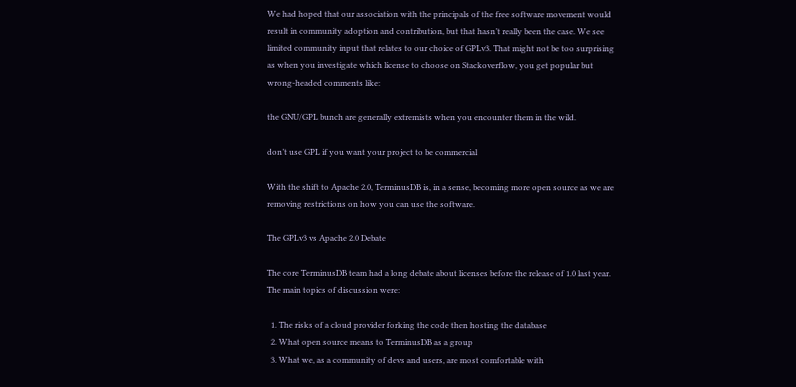We had hoped that our association with the principals of the free software movement would result in community adoption and contribution, but that hasn’t really been the case. We see limited community input that relates to our choice of GPLv3. That might not be too surprising as when you investigate which license to choose on Stackoverflow, you get popular but wrong-headed comments like:

the GNU/GPL bunch are generally extremists when you encounter them in the wild.

don’t use GPL if you want your project to be commercial

With the shift to Apache 2.0, TerminusDB is, in a sense, becoming more open source as we are removing restrictions on how you can use the software.

The GPLv3 vs Apache 2.0 Debate

The core TerminusDB team had a long debate about licenses before the release of 1.0 last year. The main topics of discussion were:

  1. The risks of a cloud provider forking the code then hosting the database
  2. What open source means to TerminusDB as a group
  3. What we, as a community of devs and users, are most comfortable with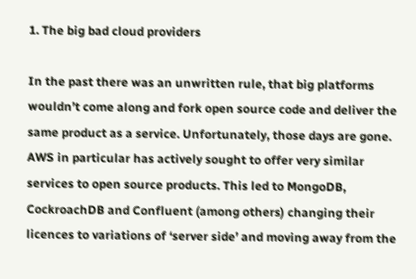1. The big bad cloud providers

In the past there was an unwritten rule, that big platforms wouldn’t come along and fork open source code and deliver the same product as a service. Unfortunately, those days are gone. AWS in particular has actively sought to offer very similar services to open source products. This led to MongoDB, CockroachDB and Confluent (among others) changing their licences to variations of ‘server side’ and moving away from the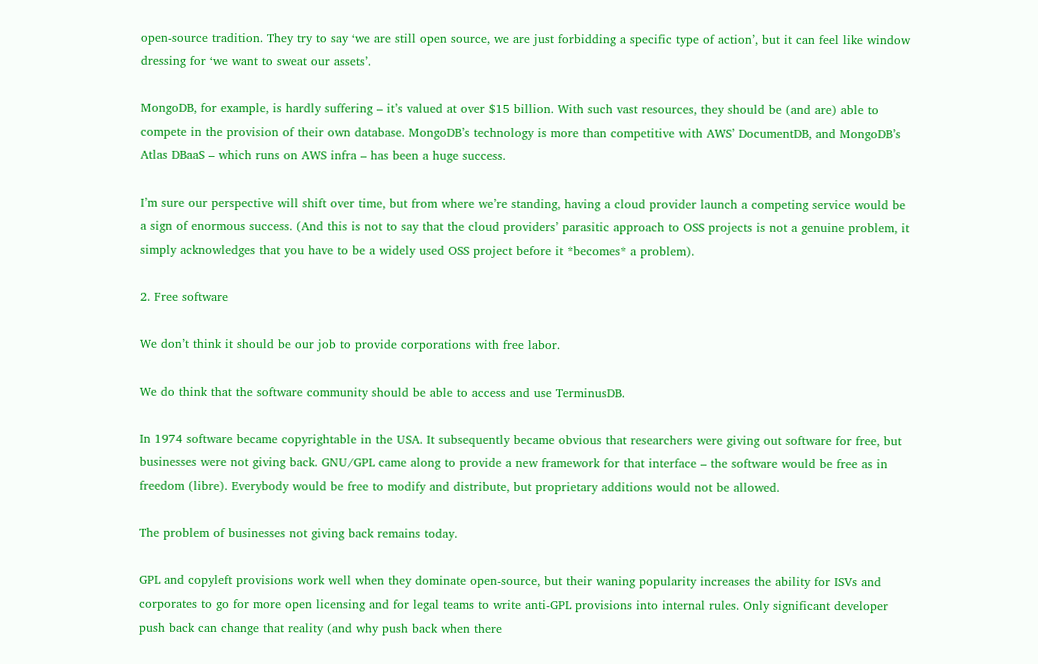open-source tradition. They try to say ‘we are still open source, we are just forbidding a specific type of action’, but it can feel like window dressing for ‘we want to sweat our assets’.

MongoDB, for example, is hardly suffering – it’s valued at over $15 billion. With such vast resources, they should be (and are) able to compete in the provision of their own database. MongoDB’s technology is more than competitive with AWS’ DocumentDB, and MongoDB’s Atlas DBaaS – which runs on AWS infra – has been a huge success.

I’m sure our perspective will shift over time, but from where we’re standing, having a cloud provider launch a competing service would be a sign of enormous success. (And this is not to say that the cloud providers’ parasitic approach to OSS projects is not a genuine problem, it simply acknowledges that you have to be a widely used OSS project before it *becomes* a problem).

2. Free software

We don’t think it should be our job to provide corporations with free labor.

We do think that the software community should be able to access and use TerminusDB.

In 1974 software became copyrightable in the USA. It subsequently became obvious that researchers were giving out software for free, but businesses were not giving back. GNU/GPL came along to provide a new framework for that interface – the software would be free as in freedom (libre). Everybody would be free to modify and distribute, but proprietary additions would not be allowed.

The problem of businesses not giving back remains today.

GPL and copyleft provisions work well when they dominate open-source, but their waning popularity increases the ability for ISVs and corporates to go for more open licensing and for legal teams to write anti-GPL provisions into internal rules. Only significant developer push back can change that reality (and why push back when there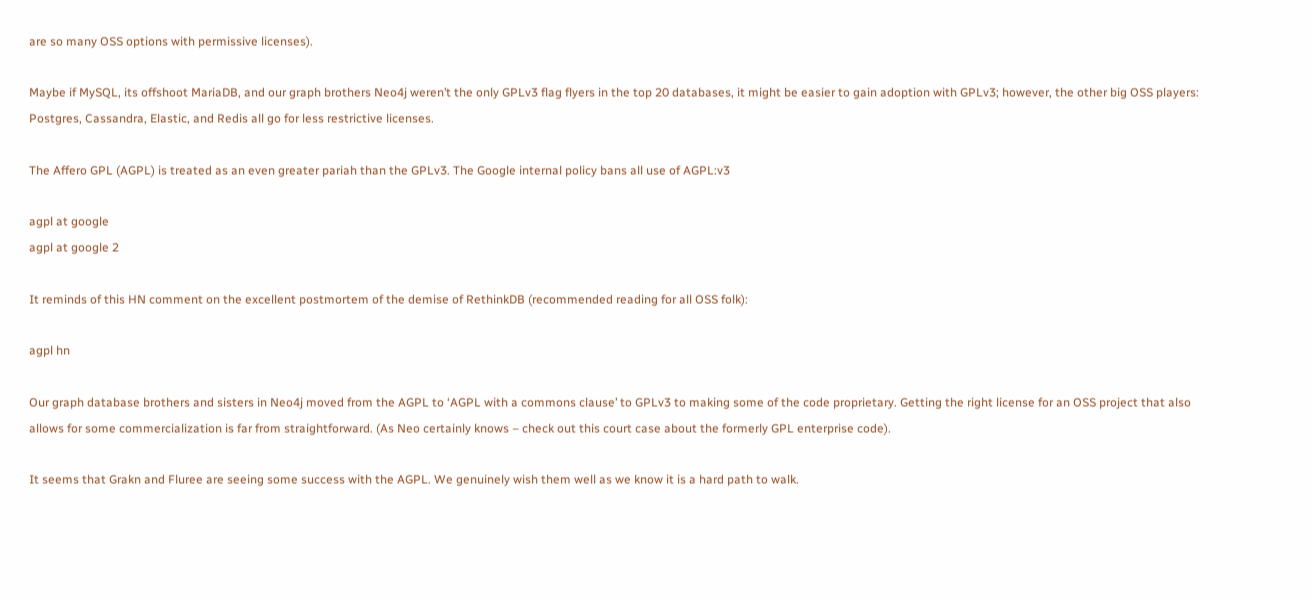are so many OSS options with permissive licenses).

Maybe if MySQL, its offshoot MariaDB, and our graph brothers Neo4j weren’t the only GPLv3 flag flyers in the top 20 databases, it might be easier to gain adoption with GPLv3; however, the other big OSS players: Postgres, Cassandra, Elastic, and Redis all go for less restrictive licenses.

The Affero GPL (AGPL) is treated as an even greater pariah than the GPLv3. The Google internal policy bans all use of AGPL:v3

agpl at google
agpl at google 2

It reminds of this HN comment on the excellent postmortem of the demise of RethinkDB (recommended reading for all OSS folk):

agpl hn

Our graph database brothers and sisters in Neo4j moved from the AGPL to ‘AGPL with a commons clause’ to GPLv3 to making some of the code proprietary. Getting the right license for an OSS project that also allows for some commercialization is far from straightforward. (As Neo certainly knows – check out this court case about the formerly GPL enterprise code).

It seems that Grakn and Fluree are seeing some success with the AGPL. We genuinely wish them well as we know it is a hard path to walk.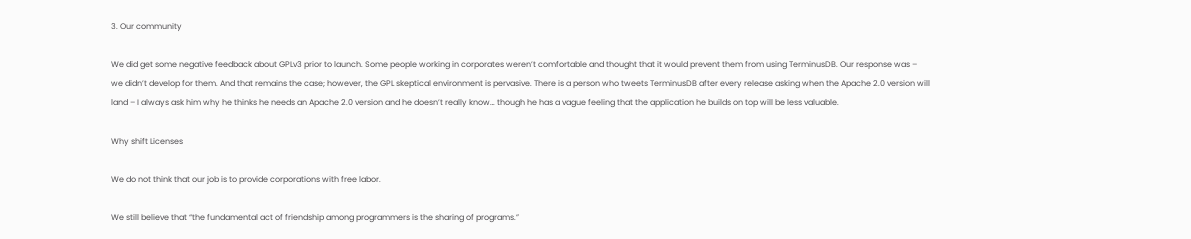3. Our community

We did get some negative feedback about GPLv3 prior to launch. Some people working in corporates weren’t comfortable and thought that it would prevent them from using TerminusDB. Our response was – we didn’t develop for them. And that remains the case; however, the GPL skeptical environment is pervasive. There is a person who tweets TerminusDB after every release asking when the Apache 2.0 version will land – I always ask him why he thinks he needs an Apache 2.0 version and he doesn’t really know… though he has a vague feeling that the application he builds on top will be less valuable.

Why shift Licenses

We do not think that our job is to provide corporations with free labor.

We still believe that “the fundamental act of friendship among programmers is the sharing of programs.”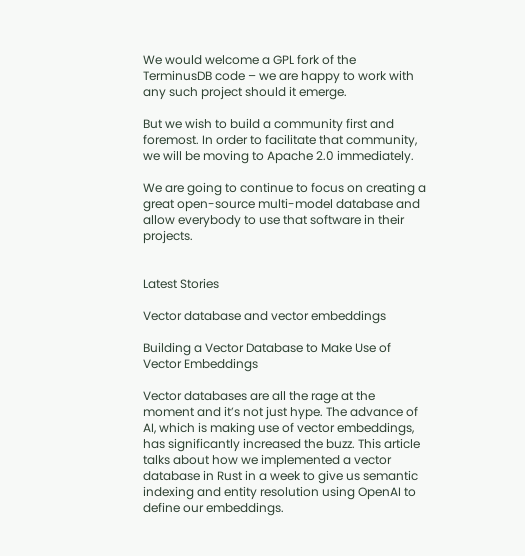We would welcome a GPL fork of the TerminusDB code – we are happy to work with any such project should it emerge.

But we wish to build a community first and foremost. In order to facilitate that community, we will be moving to Apache 2.0 immediately.

We are going to continue to focus on creating a great open-source multi-model database and allow everybody to use that software in their projects.


Latest Stories

Vector database and vector embeddings

Building a Vector Database to Make Use of Vector Embeddings

Vector databases are all the rage at the moment and it’s not just hype. The advance of AI, which is making use of vector embeddings, has significantly increased the buzz. This article talks about how we implemented a vector database in Rust in a week to give us semantic indexing and entity resolution using OpenAI to define our embeddings.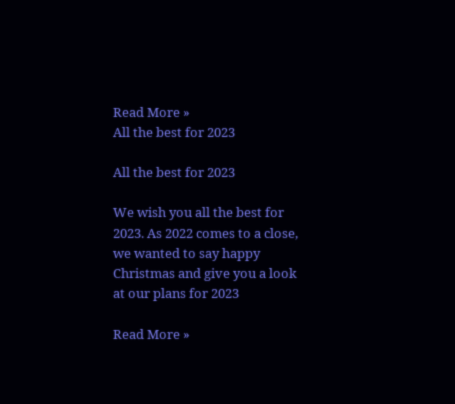Read More »
All the best for 2023

All the best for 2023

We wish you all the best for 2023. As 2022 comes to a close, we wanted to say happy Christmas and give you a look at our plans for 2023

Read More »